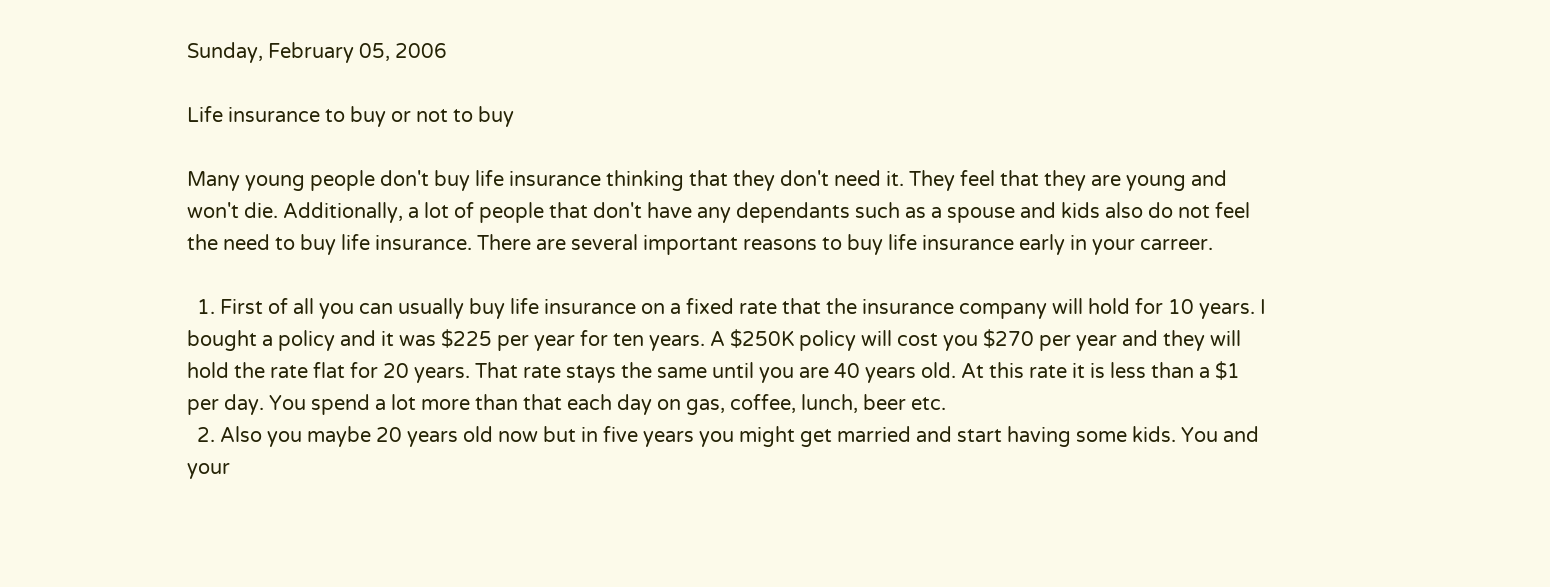Sunday, February 05, 2006

Life insurance to buy or not to buy

Many young people don't buy life insurance thinking that they don't need it. They feel that they are young and won't die. Additionally, a lot of people that don't have any dependants such as a spouse and kids also do not feel the need to buy life insurance. There are several important reasons to buy life insurance early in your carreer.

  1. First of all you can usually buy life insurance on a fixed rate that the insurance company will hold for 10 years. I bought a policy and it was $225 per year for ten years. A $250K policy will cost you $270 per year and they will hold the rate flat for 20 years. That rate stays the same until you are 40 years old. At this rate it is less than a $1 per day. You spend a lot more than that each day on gas, coffee, lunch, beer etc.
  2. Also you maybe 20 years old now but in five years you might get married and start having some kids. You and your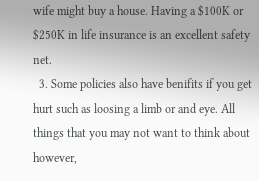wife might buy a house. Having a $100K or $250K in life insurance is an excellent safety net.
  3. Some policies also have benifits if you get hurt such as loosing a limb or and eye. All things that you may not want to think about however,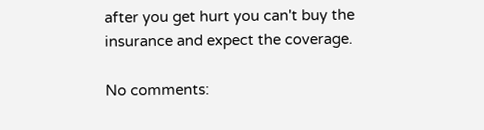after you get hurt you can't buy the insurance and expect the coverage.

No comments: